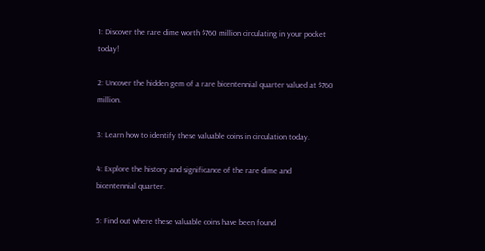1: Discover the rare dime worth $760 million circulating in your pocket today!

2: Uncover the hidden gem of a rare bicentennial quarter valued at $760 million.

3: Learn how to identify these valuable coins in circulation today.

4: Explore the history and significance of the rare dime and bicentennial quarter.

5: Find out where these valuable coins have been found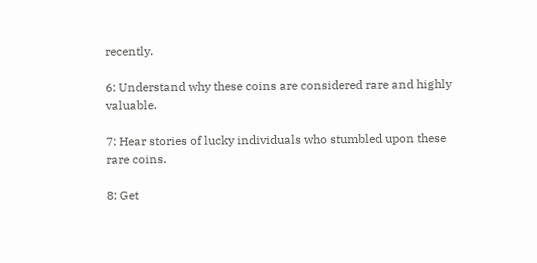recently.

6: Understand why these coins are considered rare and highly valuable.

7: Hear stories of lucky individuals who stumbled upon these rare coins.

8: Get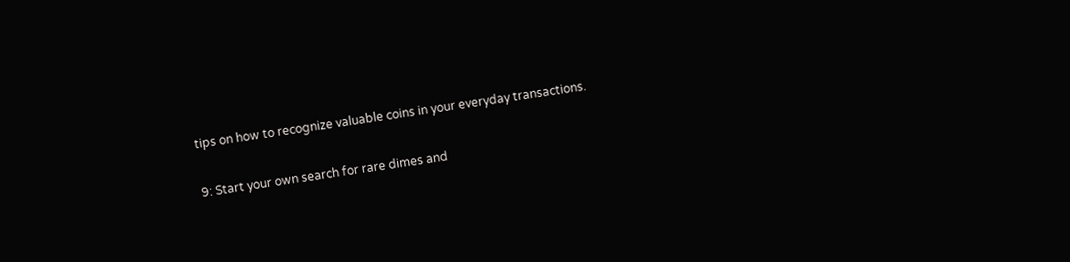tips on how to recognize valuable coins in your everyday transactions.

9: Start your own search for rare dimes and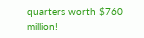quarters worth $760 million!